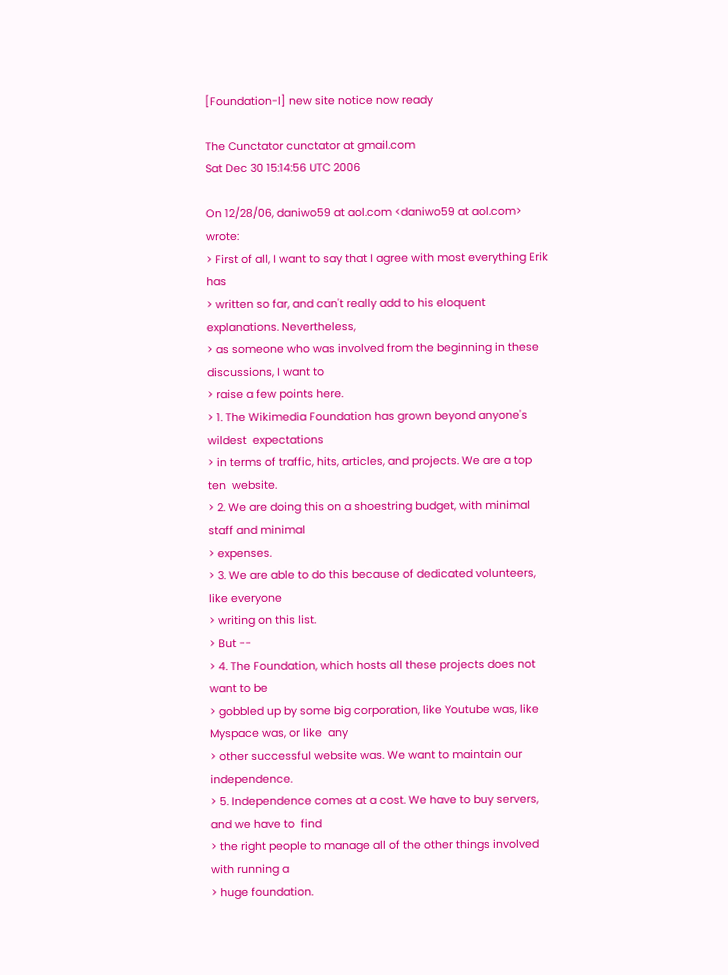[Foundation-l] new site notice now ready

The Cunctator cunctator at gmail.com
Sat Dec 30 15:14:56 UTC 2006

On 12/28/06, daniwo59 at aol.com <daniwo59 at aol.com> wrote:
> First of all, I want to say that I agree with most everything Erik has
> written so far, and can't really add to his eloquent explanations. Nevertheless,
> as someone who was involved from the beginning in these discussions, I want to
> raise a few points here.
> 1. The Wikimedia Foundation has grown beyond anyone's wildest  expectations
> in terms of traffic, hits, articles, and projects. We are a top ten  website.
> 2. We are doing this on a shoestring budget, with minimal staff and minimal
> expenses.
> 3. We are able to do this because of dedicated volunteers, like everyone
> writing on this list.
> But --
> 4. The Foundation, which hosts all these projects does not want to be
> gobbled up by some big corporation, like Youtube was, like Myspace was, or like  any
> other successful website was. We want to maintain our independence.
> 5. Independence comes at a cost. We have to buy servers, and we have to  find
> the right people to manage all of the other things involved with running a
> huge foundation.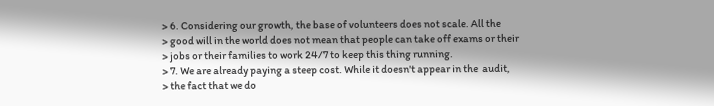> 6. Considering our growth, the base of volunteers does not scale. All the
> good will in the world does not mean that people can take off exams or their
> jobs or their families to work 24/7 to keep this thing running.
> 7. We are already paying a steep cost. While it doesn't appear in the  audit,
> the fact that we do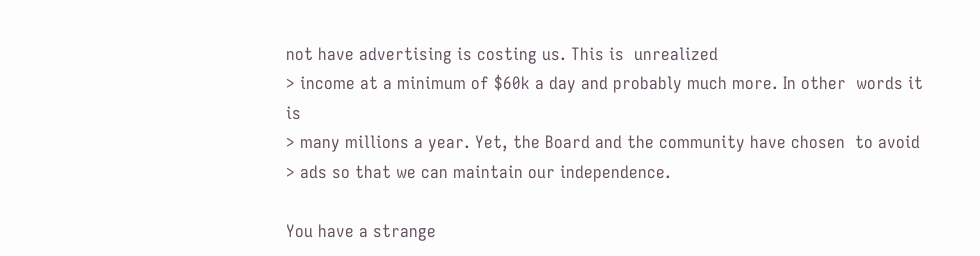not have advertising is costing us. This is  unrealized
> income at a minimum of $60k a day and probably much more. In other  words it is
> many millions a year. Yet, the Board and the community have chosen  to avoid
> ads so that we can maintain our independence.

You have a strange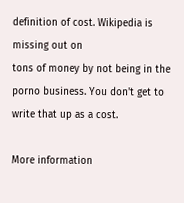definition of cost. Wikipedia is missing out on
tons of money by not being in the porno business. You don't get to
write that up as a cost.

More information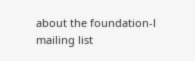about the foundation-l mailing list